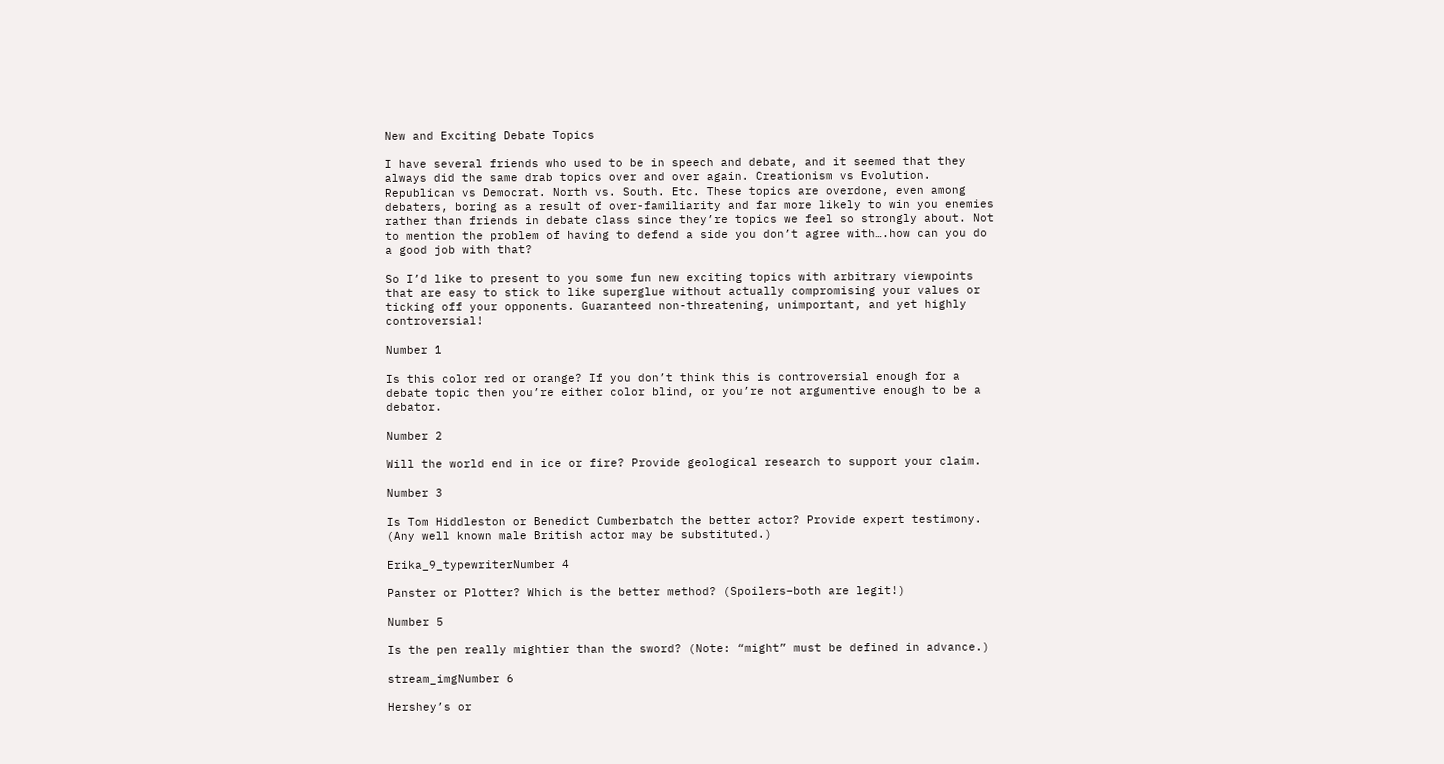New and Exciting Debate Topics

I have several friends who used to be in speech and debate, and it seemed that they always did the same drab topics over and over again. Creationism vs Evolution. Republican vs Democrat. North vs. South. Etc. These topics are overdone, even among debaters, boring as a result of over-familiarity and far more likely to win you enemies rather than friends in debate class since they’re topics we feel so strongly about. Not to mention the problem of having to defend a side you don’t agree with….how can you do a good job with that?

So I’d like to present to you some fun new exciting topics with arbitrary viewpoints that are easy to stick to like superglue without actually compromising your values or ticking off your opponents. Guaranteed non-threatening, unimportant, and yet highly controversial!

Number 1

Is this color red or orange? If you don’t think this is controversial enough for a debate topic then you’re either color blind, or you’re not argumentive enough to be a debator.

Number 2

Will the world end in ice or fire? Provide geological research to support your claim.

Number 3

Is Tom Hiddleston or Benedict Cumberbatch the better actor? Provide expert testimony. (Any well known male British actor may be substituted.)

Erika_9_typewriterNumber 4

Panster or Plotter? Which is the better method? (Spoilers–both are legit!)

Number 5

Is the pen really mightier than the sword? (Note: “might” must be defined in advance.)

stream_imgNumber 6

Hershey’s or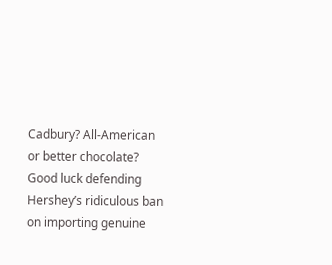Cadbury? All-American or better chocolate? Good luck defending Hershey’s ridiculous ban on importing genuine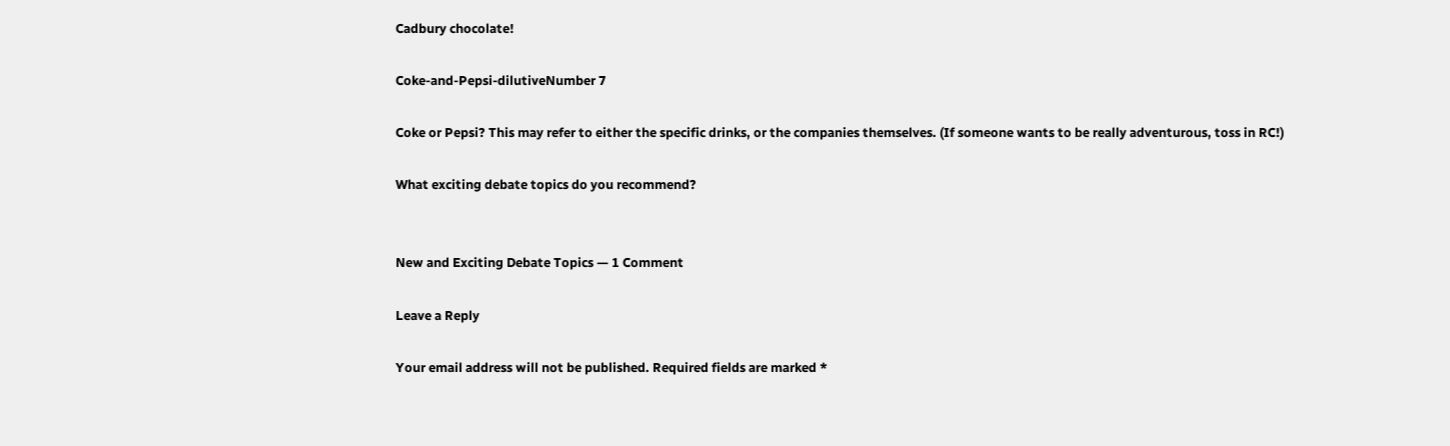Cadbury chocolate!

Coke-and-Pepsi-dilutiveNumber 7

Coke or Pepsi? This may refer to either the specific drinks, or the companies themselves. (If someone wants to be really adventurous, toss in RC!)

What exciting debate topics do you recommend?


New and Exciting Debate Topics — 1 Comment

Leave a Reply

Your email address will not be published. Required fields are marked *